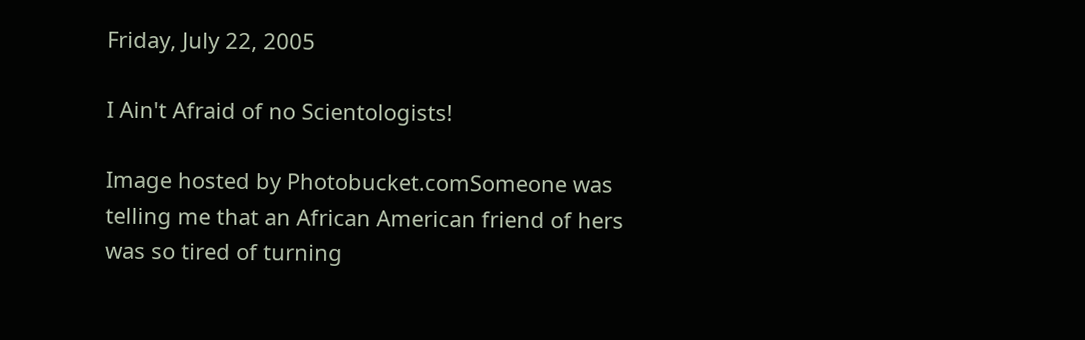Friday, July 22, 2005

I Ain't Afraid of no Scientologists!

Image hosted by Photobucket.comSomeone was telling me that an African American friend of hers was so tired of turning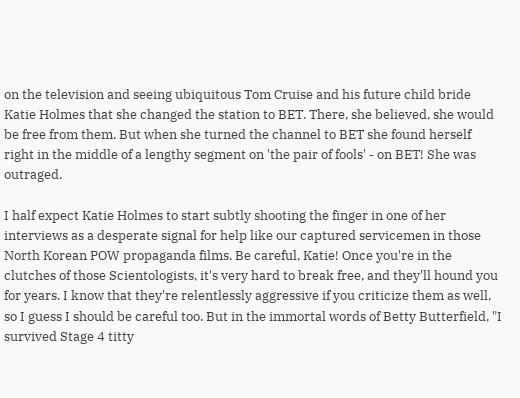on the television and seeing ubiquitous Tom Cruise and his future child bride Katie Holmes that she changed the station to BET. There, she believed, she would be free from them. But when she turned the channel to BET she found herself right in the middle of a lengthy segment on 'the pair of fools' - on BET! She was outraged.

I half expect Katie Holmes to start subtly shooting the finger in one of her interviews as a desperate signal for help like our captured servicemen in those North Korean POW propaganda films. Be careful, Katie! Once you're in the clutches of those Scientologists, it's very hard to break free, and they'll hound you for years. I know that they're relentlessly aggressive if you criticize them as well, so I guess I should be careful too. But in the immortal words of Betty Butterfield, "I survived Stage 4 titty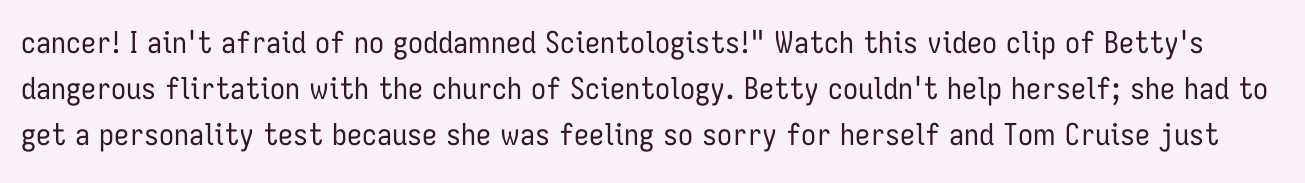cancer! I ain't afraid of no goddamned Scientologists!" Watch this video clip of Betty's dangerous flirtation with the church of Scientology. Betty couldn't help herself; she had to get a personality test because she was feeling so sorry for herself and Tom Cruise just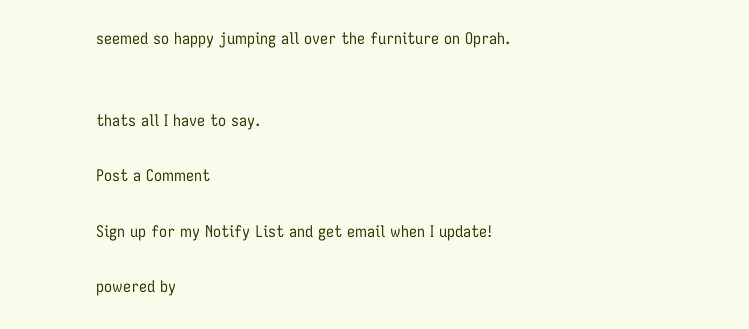seemed so happy jumping all over the furniture on Oprah.


thats all I have to say.

Post a Comment

Sign up for my Notify List and get email when I update!

powered by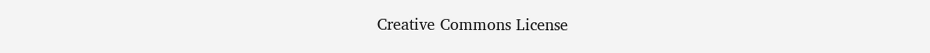Creative Commons License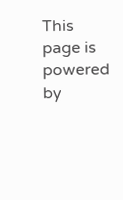This page is powered by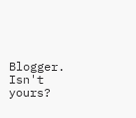Blogger. Isn't yours?